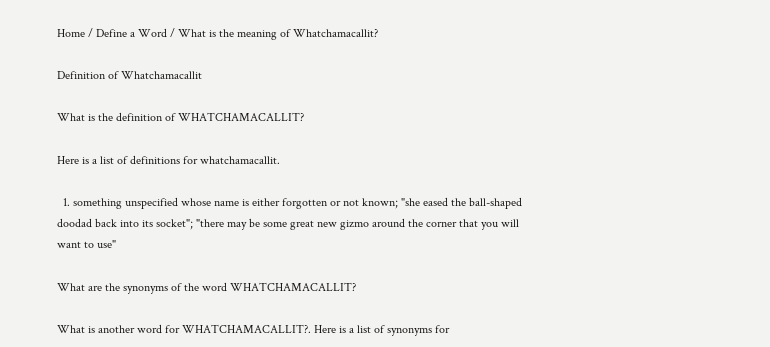Home / Define a Word / What is the meaning of Whatchamacallit?

Definition of Whatchamacallit

What is the definition of WHATCHAMACALLIT?

Here is a list of definitions for whatchamacallit.

  1. something unspecified whose name is either forgotten or not known; "she eased the ball-shaped doodad back into its socket"; "there may be some great new gizmo around the corner that you will want to use"

What are the synonyms of the word WHATCHAMACALLIT?

What is another word for WHATCHAMACALLIT?. Here is a list of synonyms for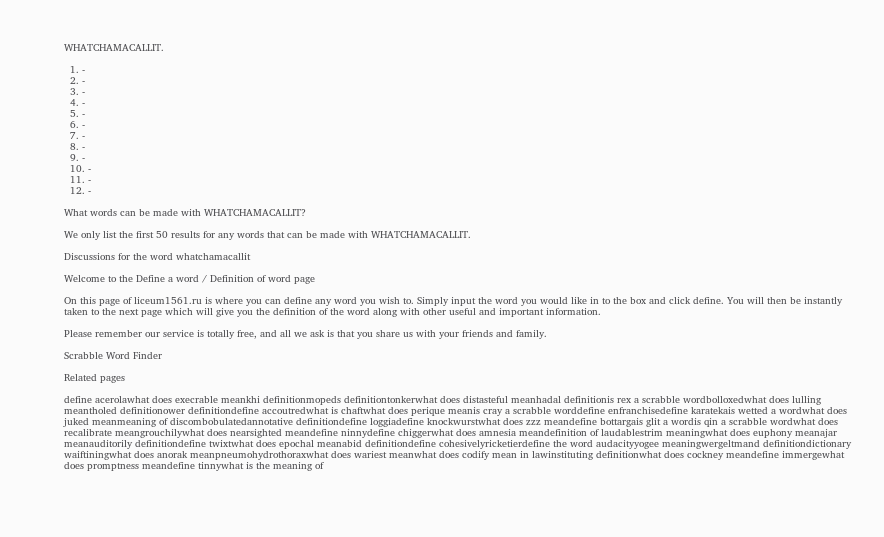WHATCHAMACALLIT.

  1. -
  2. -
  3. -
  4. -
  5. -
  6. -
  7. -
  8. -
  9. -
  10. -
  11. -
  12. -

What words can be made with WHATCHAMACALLIT?

We only list the first 50 results for any words that can be made with WHATCHAMACALLIT.

Discussions for the word whatchamacallit

Welcome to the Define a word / Definition of word page

On this page of liceum1561.ru is where you can define any word you wish to. Simply input the word you would like in to the box and click define. You will then be instantly taken to the next page which will give you the definition of the word along with other useful and important information.

Please remember our service is totally free, and all we ask is that you share us with your friends and family.

Scrabble Word Finder

Related pages

define acerolawhat does execrable meankhi definitionmopeds definitiontonkerwhat does distasteful meanhadal definitionis rex a scrabble wordbolloxedwhat does lulling meantholed definitionower definitiondefine accoutredwhat is chaftwhat does perique meanis cray a scrabble worddefine enfranchisedefine karatekais wetted a wordwhat does juked meanmeaning of discombobulatedannotative definitiondefine loggiadefine knockwurstwhat does zzz meandefine bottargais glit a wordis qin a scrabble wordwhat does recalibrate meangrouchilywhat does nearsighted meandefine ninnydefine chiggerwhat does amnesia meandefinition of laudablestrim meaningwhat does euphony meanajar meanauditorily definitiondefine twixtwhat does epochal meanabid definitiondefine cohesivelyricketierdefine the word audacityyogee meaningwergeltmand definitiondictionary waiftiningwhat does anorak meanpneumohydrothoraxwhat does wariest meanwhat does codify mean in lawinstituting definitionwhat does cockney meandefine immergewhat does promptness meandefine tinnywhat is the meaning of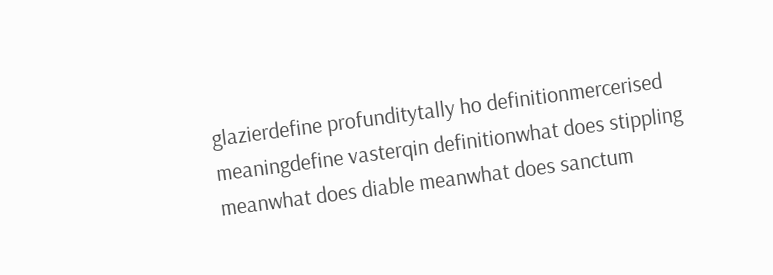glazierdefine profunditytally ho definitionmercerised meaningdefine vasterqin definitionwhat does stippling meanwhat does diable meanwhat does sanctum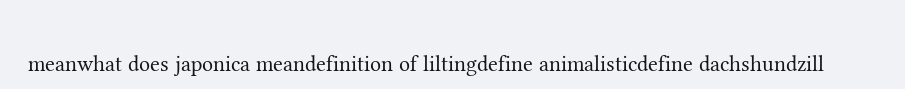meanwhat does japonica meandefinition of liltingdefine animalisticdefine dachshundzill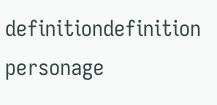definitiondefinition personage